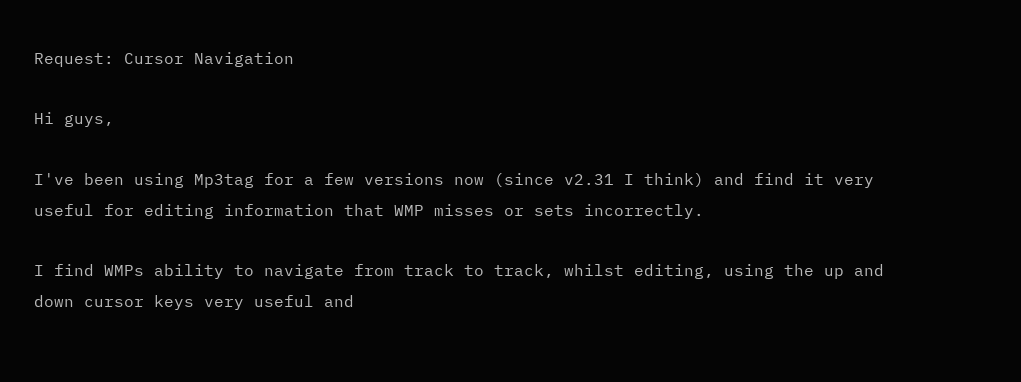Request: Cursor Navigation

Hi guys,

I've been using Mp3tag for a few versions now (since v2.31 I think) and find it very useful for editing information that WMP misses or sets incorrectly.

I find WMPs ability to navigate from track to track, whilst editing, using the up and down cursor keys very useful and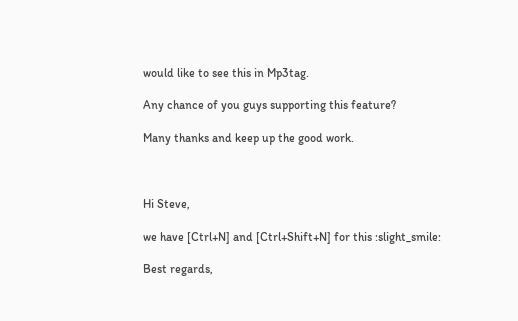would like to see this in Mp3tag.

Any chance of you guys supporting this feature?

Many thanks and keep up the good work.



Hi Steve,

we have [Ctrl+N] and [Ctrl+Shift+N] for this :slight_smile:

Best regards,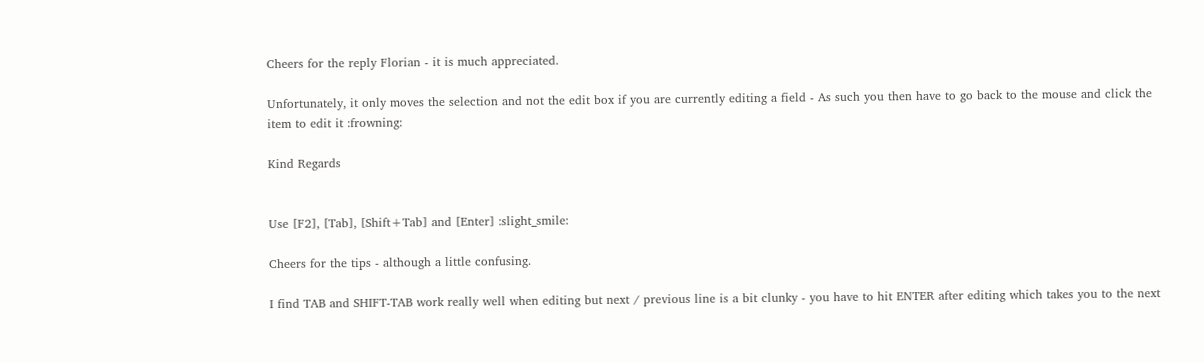Cheers for the reply Florian - it is much appreciated.

Unfortunately, it only moves the selection and not the edit box if you are currently editing a field - As such you then have to go back to the mouse and click the item to edit it :frowning:

Kind Regards


Use [F2], [Tab], [Shift+Tab] and [Enter] :slight_smile:

Cheers for the tips - although a little confusing.

I find TAB and SHIFT-TAB work really well when editing but next / previous line is a bit clunky - you have to hit ENTER after editing which takes you to the next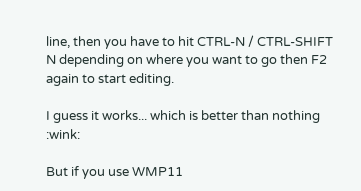line, then you have to hit CTRL-N / CTRL-SHIFT N depending on where you want to go then F2 again to start editing.

I guess it works... which is better than nothing :wink:

But if you use WMP11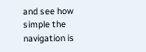and see how simple the navigation is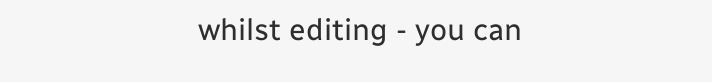whilst editing - you can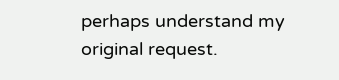perhaps understand my original request.